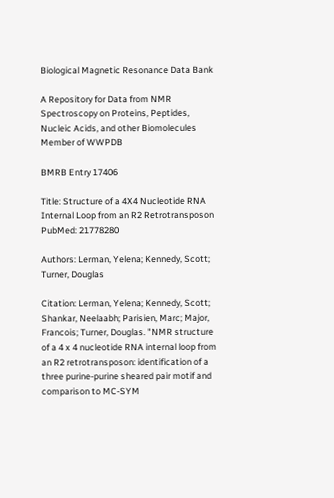Biological Magnetic Resonance Data Bank

A Repository for Data from NMR Spectroscopy on Proteins, Peptides, Nucleic Acids, and other Biomolecules
Member of WWPDB

BMRB Entry 17406

Title: Structure of a 4X4 Nucleotide RNA Internal Loop from an R2 Retrotransposon   PubMed: 21778280

Authors: Lerman, Yelena; Kennedy, Scott; Turner, Douglas

Citation: Lerman, Yelena; Kennedy, Scott; Shankar, Neelaabh; Parisien, Marc; Major, Francois; Turner, Douglas. "NMR structure of a 4 x 4 nucleotide RNA internal loop from an R2 retrotransposon: identification of a three purine-purine sheared pair motif and comparison to MC-SYM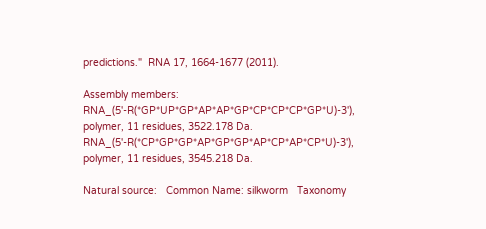predictions."  RNA 17, 1664-1677 (2011).

Assembly members:
RNA_(5'-R(*GP*UP*GP*AP*AP*GP*CP*CP*CP*GP*U)-3'), polymer, 11 residues, 3522.178 Da.
RNA_(5'-R(*CP*GP*GP*AP*GP*GP*AP*CP*AP*CP*U)-3'), polymer, 11 residues, 3545.218 Da.

Natural source:   Common Name: silkworm   Taxonomy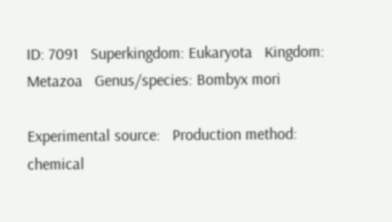ID: 7091   Superkingdom: Eukaryota   Kingdom: Metazoa   Genus/species: Bombyx mori

Experimental source:   Production method: chemical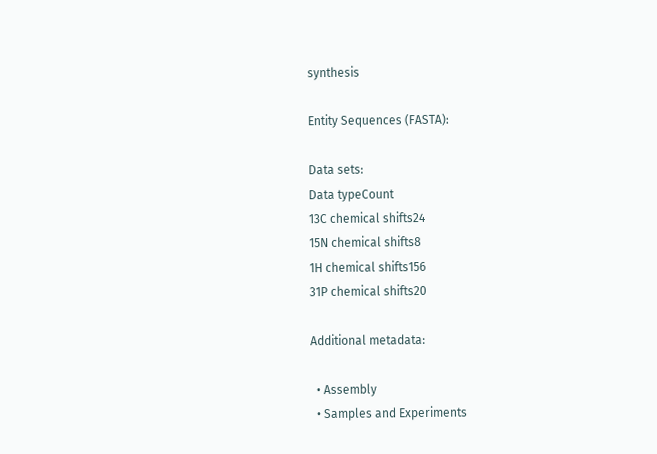synthesis

Entity Sequences (FASTA):

Data sets:
Data typeCount
13C chemical shifts24
15N chemical shifts8
1H chemical shifts156
31P chemical shifts20

Additional metadata:

  • Assembly
  • Samples and Experiments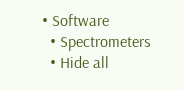• Software
  • Spectrometers
  • Hide all